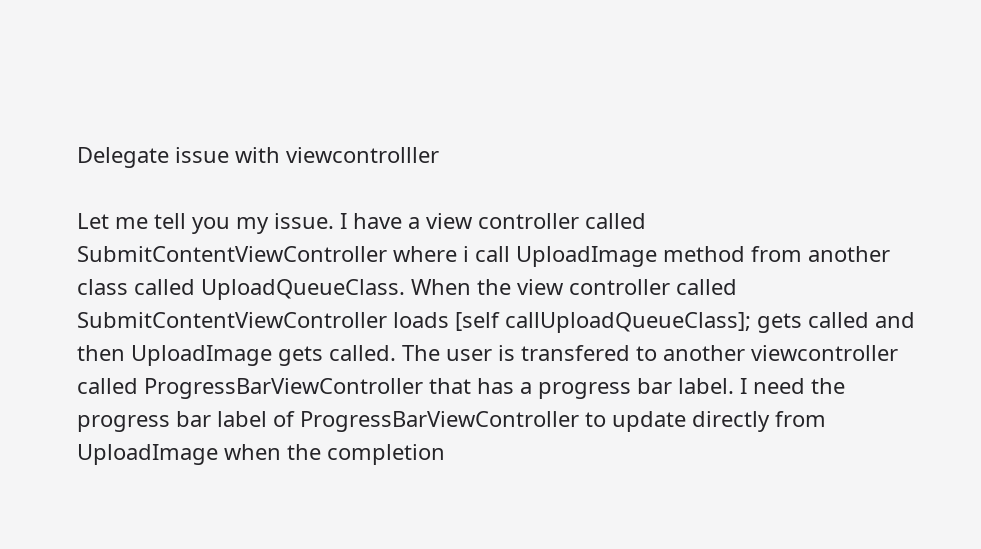Delegate issue with viewcontrolller

Let me tell you my issue. I have a view controller called SubmitContentViewController where i call UploadImage method from another class called UploadQueueClass. When the view controller called SubmitContentViewController loads [self callUploadQueueClass]; gets called and then UploadImage gets called. The user is transfered to another viewcontroller called ProgressBarViewController that has a progress bar label. I need the progress bar label of ProgressBarViewController to update directly from UploadImage when the completion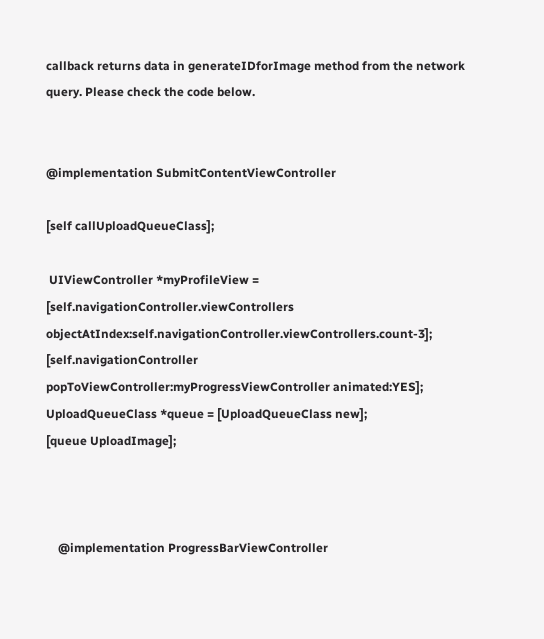callback returns data in generateIDforImage method from the network query. Please check the code below.


@implementation SubmitContentViewController

[self callUploadQueueClass];

 UIViewController *myProfileView = [self.navigationController.viewControllers objectAtIndex:self.navigationController.viewControllers.count-3];
[self.navigationController popToViewController:myProgressViewController animated:YES];
UploadQueueClass *queue = [UploadQueueClass new];
[queue UploadImage];



    @implementation ProgressBarViewController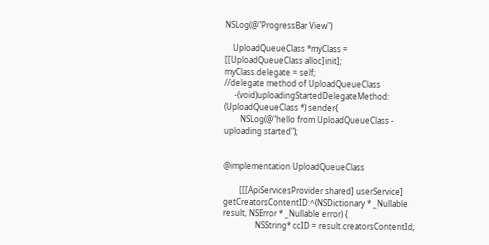NSLog(@"ProgressBar View")

    UploadQueueClass *myClass = [[UploadQueueClass alloc]init];
myClass.delegate = self;
//delegate method of UploadQueueClass
     -(void)uploadingStartedDelegateMethod: (UploadQueueClass *) sender{
        NSLog(@"hello from UploadQueueClass - uploading started");


@implementation UploadQueueClass

        [[[ApiServicesProvider shared] userService] getCreatorsContentID:^(NSDictionary * _Nullable result, NSError * _Nullable error) {
                NSString* ccID = result.creatorsContentId;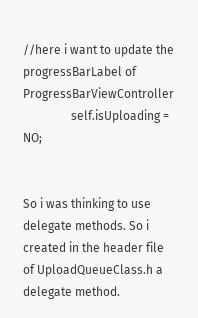//here i want to update the progressBarLabel of ProgressBarViewController
                self.isUploading = NO;


So i was thinking to use delegate methods. So i created in the header file of UploadQueueClass.h a delegate method.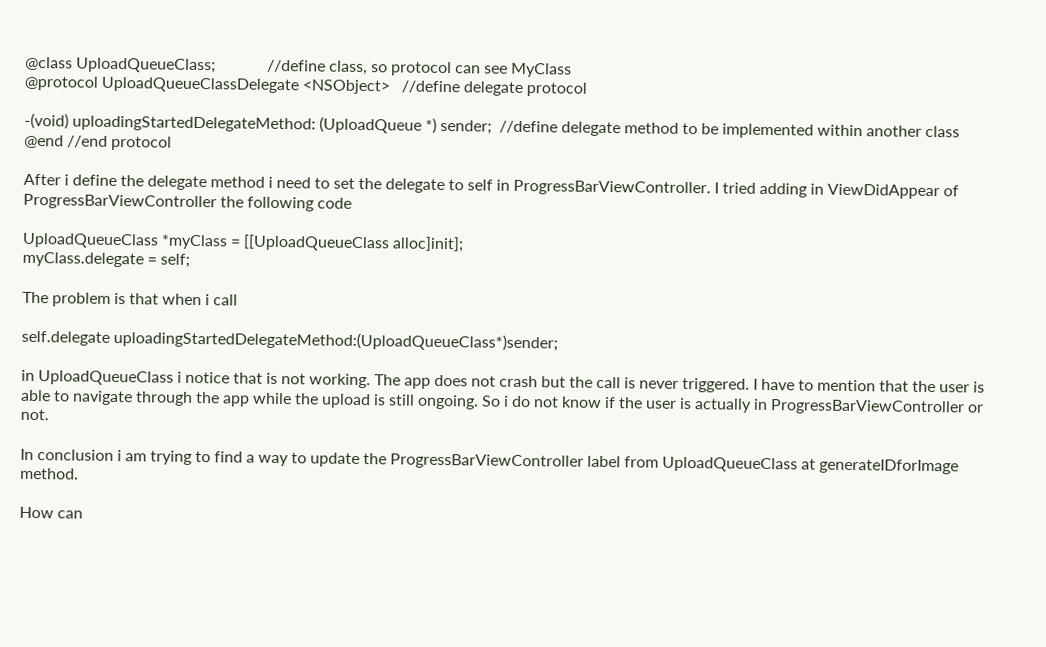@class UploadQueueClass;             //define class, so protocol can see MyClass
@protocol UploadQueueClassDelegate <NSObject>   //define delegate protocol

-(void) uploadingStartedDelegateMethod: (UploadQueue *) sender;  //define delegate method to be implemented within another class
@end //end protocol

After i define the delegate method i need to set the delegate to self in ProgressBarViewController. I tried adding in ViewDidAppear of ProgressBarViewController the following code

UploadQueueClass *myClass = [[UploadQueueClass alloc]init];
myClass.delegate = self;

The problem is that when i call

self.delegate uploadingStartedDelegateMethod:(UploadQueueClass*)sender;

in UploadQueueClass i notice that is not working. The app does not crash but the call is never triggered. I have to mention that the user is able to navigate through the app while the upload is still ongoing. So i do not know if the user is actually in ProgressBarViewController or not.

In conclusion i am trying to find a way to update the ProgressBarViewController label from UploadQueueClass at generateIDforImage method.

How can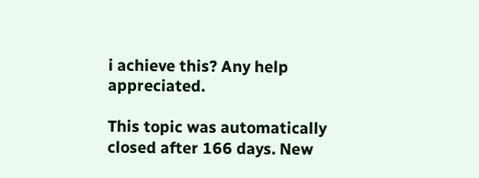i achieve this? Any help appreciated.

This topic was automatically closed after 166 days. New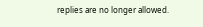replies are no longer allowed.